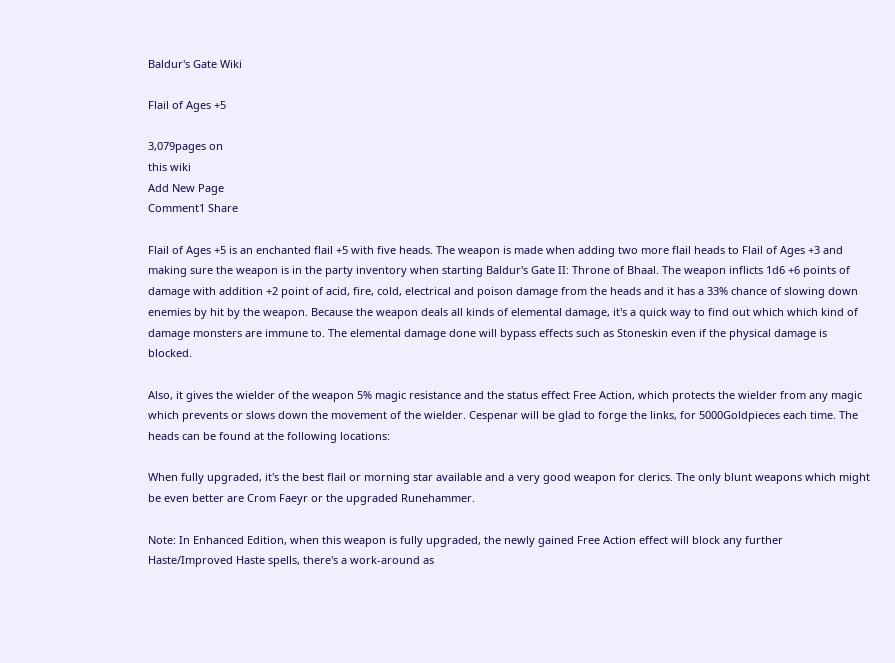Baldur's Gate Wiki

Flail of Ages +5

3,079pages on
this wiki
Add New Page
Comment1 Share

Flail of Ages +5 is an enchanted flail +5 with five heads. The weapon is made when adding two more flail heads to Flail of Ages +3 and making sure the weapon is in the party inventory when starting Baldur's Gate II: Throne of Bhaal. The weapon inflicts 1d6 +6 points of damage with addition +2 point of acid, fire, cold, electrical and poison damage from the heads and it has a 33% chance of slowing down enemies by hit by the weapon. Because the weapon deals all kinds of elemental damage, it's a quick way to find out which which kind of damage monsters are immune to. The elemental damage done will bypass effects such as Stoneskin even if the physical damage is blocked.

Also, it gives the wielder of the weapon 5% magic resistance and the status effect Free Action, which protects the wielder from any magic which prevents or slows down the movement of the wielder. Cespenar will be glad to forge the links, for 5000Goldpieces each time. The heads can be found at the following locations:

When fully upgraded, it's the best flail or morning star available and a very good weapon for clerics. The only blunt weapons which might be even better are Crom Faeyr or the upgraded Runehammer.

Note: In Enhanced Edition, when this weapon is fully upgraded, the newly gained Free Action effect will block any further Haste/Improved Haste spells, there's a work-around as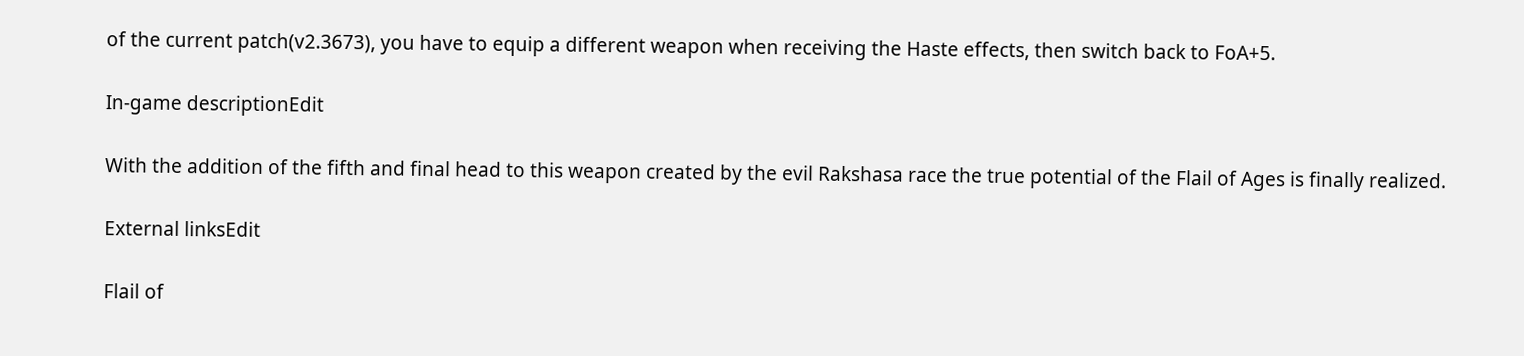of the current patch(v2.3673), you have to equip a different weapon when receiving the Haste effects, then switch back to FoA+5.

In-game descriptionEdit

With the addition of the fifth and final head to this weapon created by the evil Rakshasa race the true potential of the Flail of Ages is finally realized.

External linksEdit

Flail of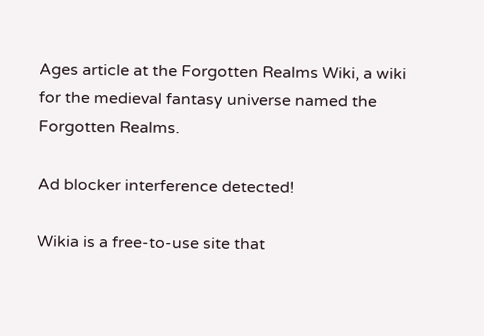Ages article at the Forgotten Realms Wiki, a wiki for the medieval fantasy universe named the Forgotten Realms.

Ad blocker interference detected!

Wikia is a free-to-use site that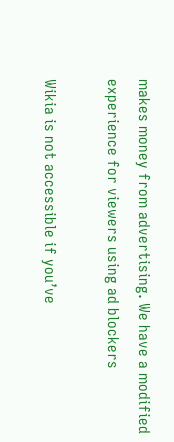makes money from advertising. We have a modified experience for viewers using ad blockers

Wikia is not accessible if you’ve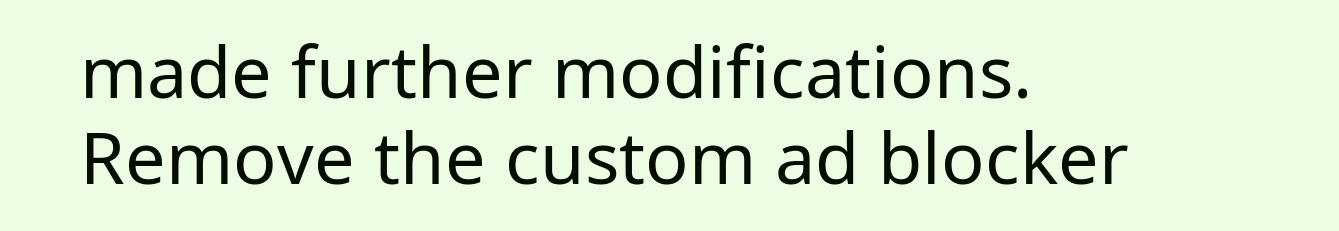made further modifications. Remove the custom ad blocker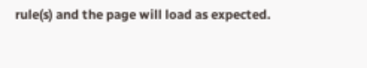rule(s) and the page will load as expected.